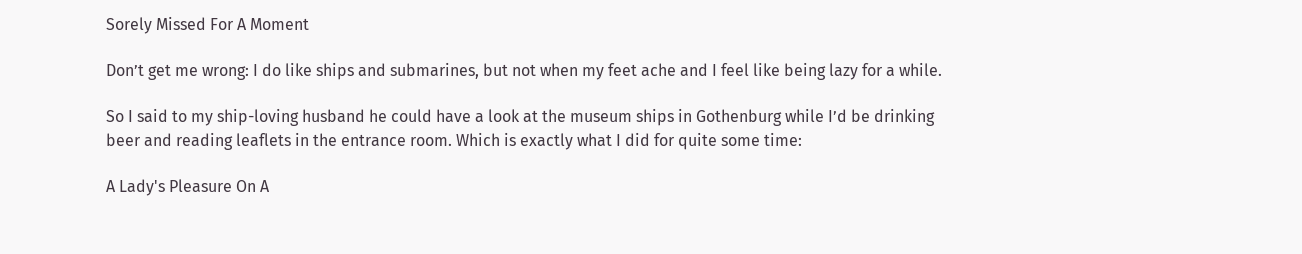Sorely Missed For A Moment

Don’t get me wrong: I do like ships and submarines, but not when my feet ache and I feel like being lazy for a while.

So I said to my ship-loving husband he could have a look at the museum ships in Gothenburg while I’d be drinking beer and reading leaflets in the entrance room. Which is exactly what I did for quite some time:

A Lady's Pleasure On A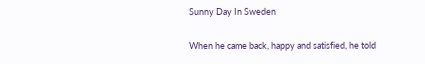Sunny Day In Sweden

When he came back, happy and satisfied, he told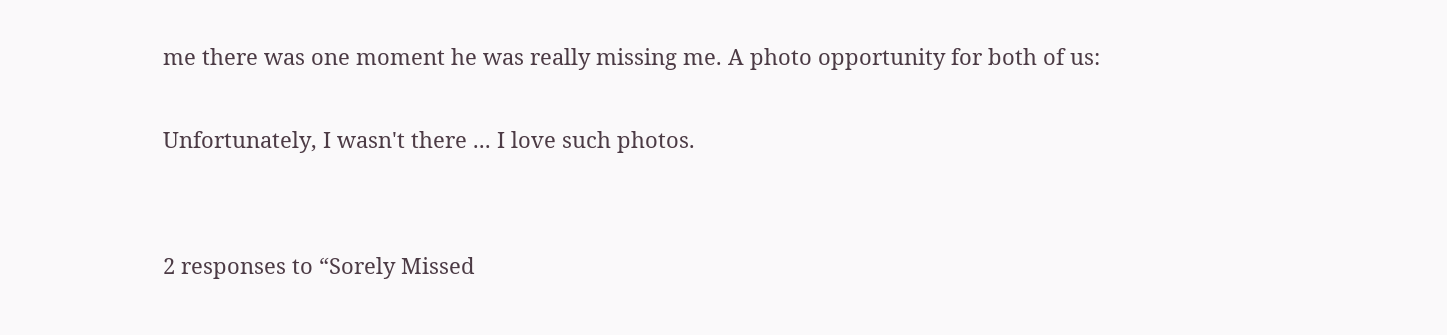me there was one moment he was really missing me. A photo opportunity for both of us:

Unfortunately, I wasn't there ... I love such photos.


2 responses to “Sorely Missed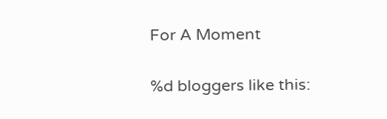For A Moment

%d bloggers like this: